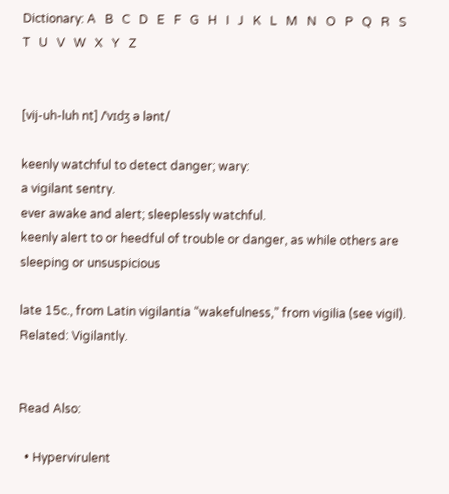Dictionary: A   B   C   D   E   F   G   H   I   J   K   L   M   N   O   P   Q   R   S   T   U   V   W   X   Y   Z


[vij-uh-luh nt] /ˈvɪdʒ ə lənt/

keenly watchful to detect danger; wary:
a vigilant sentry.
ever awake and alert; sleeplessly watchful.
keenly alert to or heedful of trouble or danger, as while others are sleeping or unsuspicious

late 15c., from Latin vigilantia “wakefulness,” from vigilia (see vigil). Related: Vigilantly.


Read Also:

  • Hypervirulent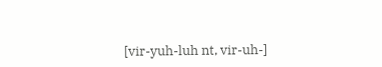[vir-yuh-luh nt, vir-uh-]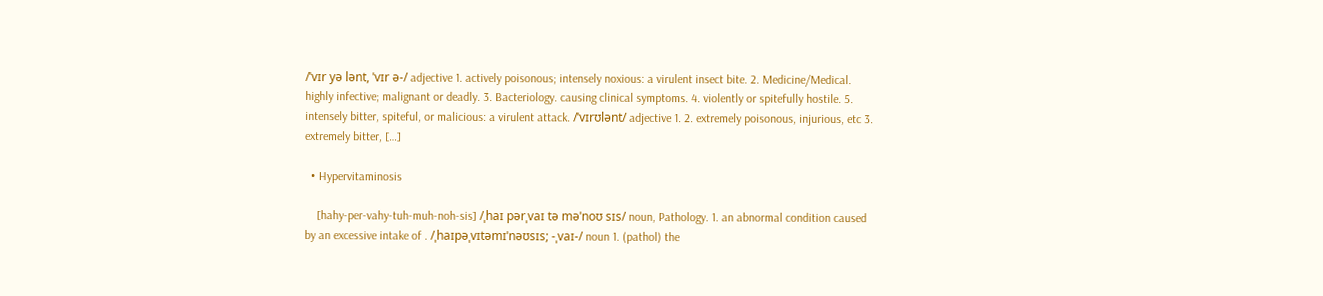/ˈvɪr yə lənt, ˈvɪr ə-/ adjective 1. actively poisonous; intensely noxious: a virulent insect bite. 2. Medicine/Medical. highly infective; malignant or deadly. 3. Bacteriology. causing clinical symptoms. 4. violently or spitefully hostile. 5. intensely bitter, spiteful, or malicious: a virulent attack. /ˈvɪrʊlənt/ adjective 1. 2. extremely poisonous, injurious, etc 3. extremely bitter, […]

  • Hypervitaminosis

    [hahy-per-vahy-tuh-muh-noh-sis] /ˌhaɪ pərˌvaɪ tə məˈnoʊ sɪs/ noun, Pathology. 1. an abnormal condition caused by an excessive intake of . /ˌhaɪpəˌvɪtəmɪˈnəʊsɪs; -ˌvaɪ-/ noun 1. (pathol) the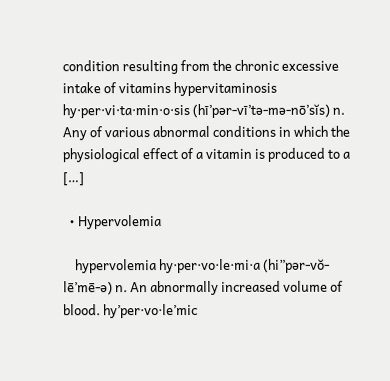condition resulting from the chronic excessive intake of vitamins hypervitaminosis hy·per·vi·ta·min·o·sis (hī’pər-vī’tə-mə-nō’sĭs) n. Any of various abnormal conditions in which the physiological effect of a vitamin is produced to a […]

  • Hypervolemia

    hypervolemia hy·per·vo·le·mi·a (hi”pər-vŏ-lē’mē-ə) n. An abnormally increased volume of blood. hy’per·vo·le’mic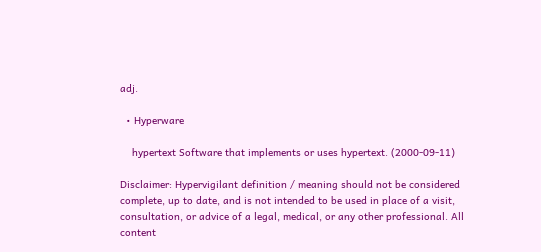adj.

  • Hyperware

    hypertext Software that implements or uses hypertext. (2000-09-11)

Disclaimer: Hypervigilant definition / meaning should not be considered complete, up to date, and is not intended to be used in place of a visit, consultation, or advice of a legal, medical, or any other professional. All content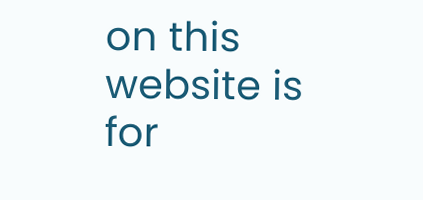on this website is for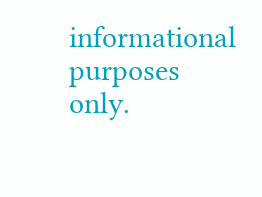informational purposes only.